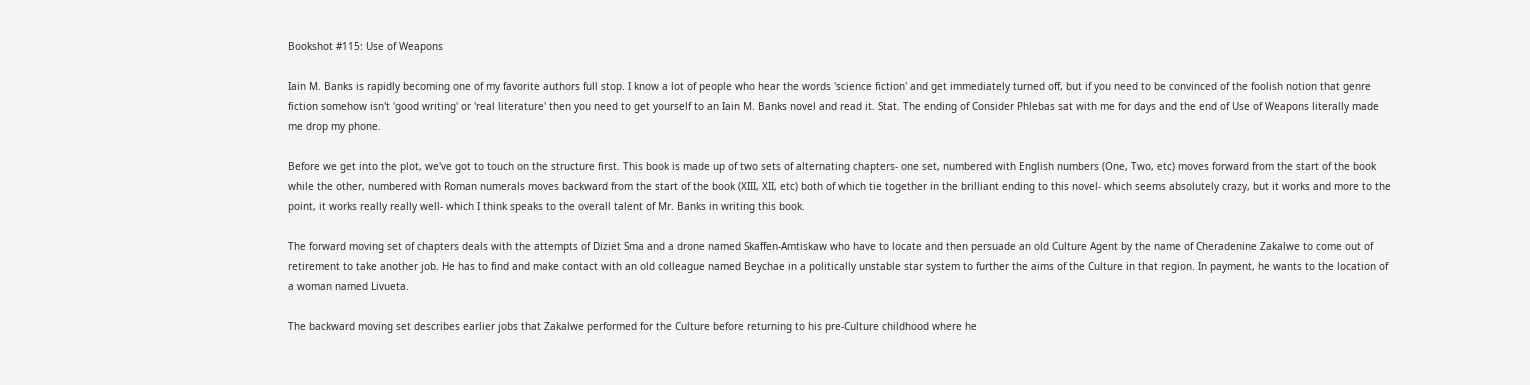Bookshot #115: Use of Weapons

Iain M. Banks is rapidly becoming one of my favorite authors full stop. I know a lot of people who hear the words 'science fiction' and get immediately turned off, but if you need to be convinced of the foolish notion that genre fiction somehow isn't 'good writing' or 'real literature' then you need to get yourself to an Iain M. Banks novel and read it. Stat. The ending of Consider Phlebas sat with me for days and the end of Use of Weapons literally made me drop my phone.

Before we get into the plot, we've got to touch on the structure first. This book is made up of two sets of alternating chapters- one set, numbered with English numbers (One, Two, etc) moves forward from the start of the book while the other, numbered with Roman numerals moves backward from the start of the book (XIII, XII, etc) both of which tie together in the brilliant ending to this novel- which seems absolutely crazy, but it works and more to the point, it works really really well- which I think speaks to the overall talent of Mr. Banks in writing this book.

The forward moving set of chapters deals with the attempts of Diziet Sma and a drone named Skaffen-Amtiskaw who have to locate and then persuade an old Culture Agent by the name of Cheradenine Zakalwe to come out of retirement to take another job. He has to find and make contact with an old colleague named Beychae in a politically unstable star system to further the aims of the Culture in that region. In payment, he wants to the location of a woman named Livueta.

The backward moving set describes earlier jobs that Zakalwe performed for the Culture before returning to his pre-Culture childhood where he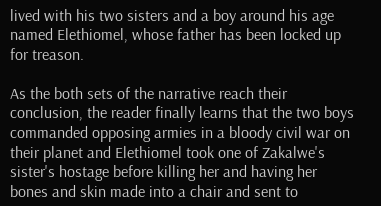lived with his two sisters and a boy around his age named Elethiomel, whose father has been locked up for treason.

As the both sets of the narrative reach their conclusion, the reader finally learns that the two boys commanded opposing armies in a bloody civil war on their planet and Elethiomel took one of Zakalwe's sister's hostage before killing her and having her bones and skin made into a chair and sent to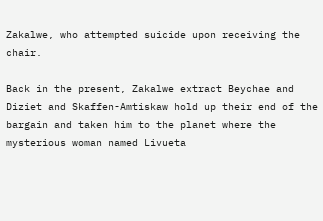Zakalwe, who attempted suicide upon receiving the chair.

Back in the present, Zakalwe extract Beychae and Diziet and Skaffen-Amtiskaw hold up their end of the bargain and taken him to the planet where the mysterious woman named Livueta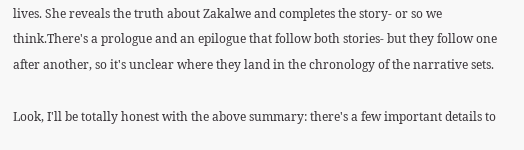lives. She reveals the truth about Zakalwe and completes the story- or so we think.There's a prologue and an epilogue that follow both stories- but they follow one after another, so it's unclear where they land in the chronology of the narrative sets.

Look, I'll be totally honest with the above summary: there's a few important details to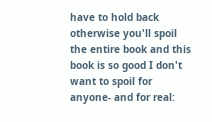have to hold back otherwise you'll spoil the entire book and this book is so good I don't want to spoil for anyone- and for real: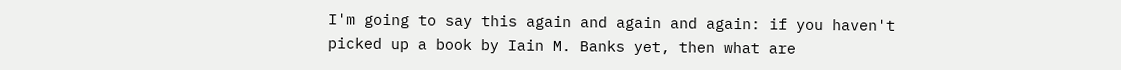I'm going to say this again and again and again: if you haven't picked up a book by Iain M. Banks yet, then what are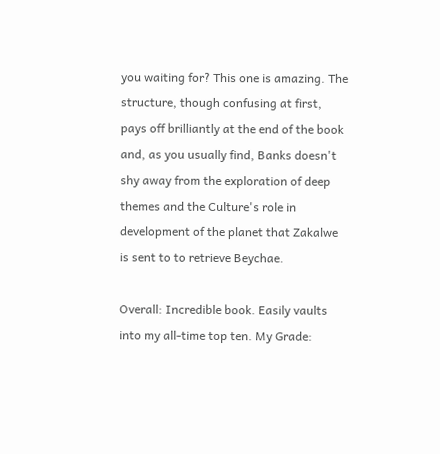you waiting for? This one is amazing. The structure, though confusing at first, pays off brilliantly at the end of the book and, as you usually find, Banks doesn't shy away from the exploration of deep themes and the Culture's role in development of the planet that Zakalwe is sent to to retrieve Beychae.

Overall: Incredible book. Easily vaults into my all-time top ten. My Grade: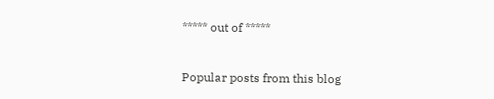***** out of *****


Popular posts from this blog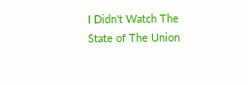I Didn't Watch The State of The Union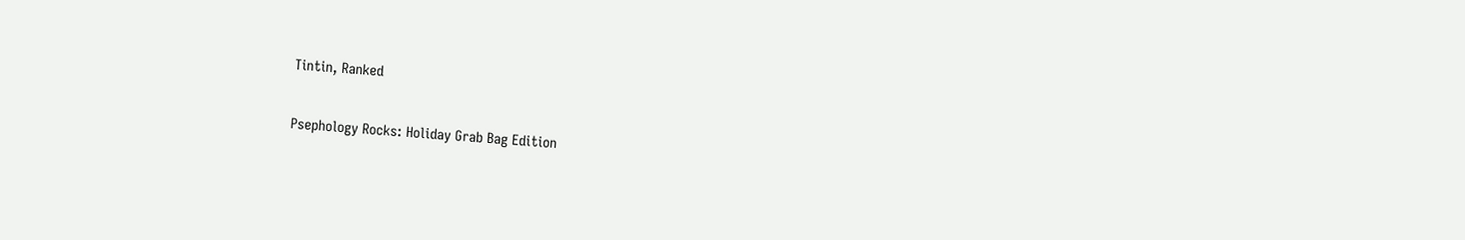Tintin, Ranked

Psephology Rocks: Holiday Grab Bag Edition